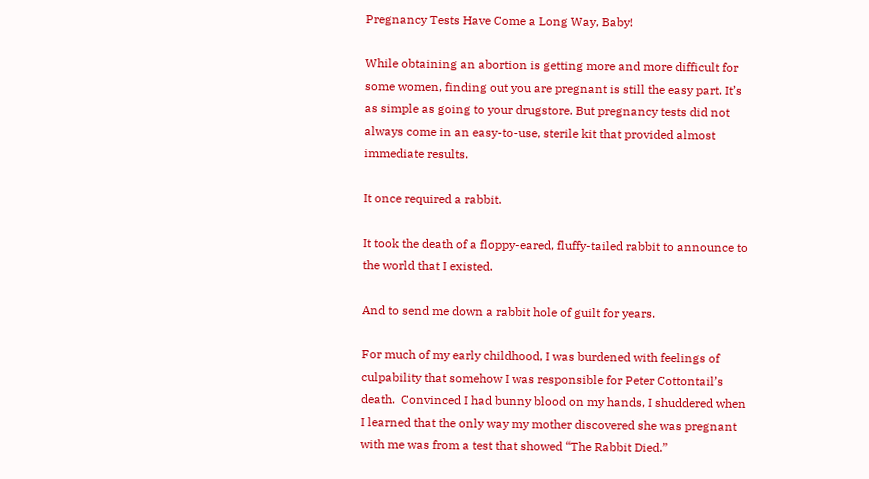Pregnancy Tests Have Come a Long Way, Baby!

While obtaining an abortion is getting more and more difficult for some women, finding out you are pregnant is still the easy part. It’s as simple as going to your drugstore. But pregnancy tests did not always come in an easy-to-use, sterile kit that provided almost immediate results.

It once required a rabbit.

It took the death of a floppy-eared, fluffy-tailed rabbit to announce to the world that I existed.

And to send me down a rabbit hole of guilt for years.

For much of my early childhood, I was burdened with feelings of culpability that somehow I was responsible for Peter Cottontail’s death.  Convinced I had bunny blood on my hands, I shuddered when I learned that the only way my mother discovered she was pregnant with me was from a test that showed “The Rabbit Died.”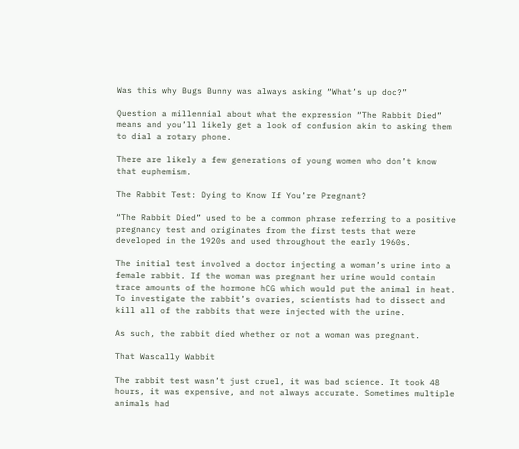Was this why Bugs Bunny was always asking “What’s up doc?”

Question a millennial about what the expression “The Rabbit Died” means and you’ll likely get a look of confusion akin to asking them to dial a rotary phone.

There are likely a few generations of young women who don’t know that euphemism.

The Rabbit Test: Dying to Know If You’re Pregnant?

“The Rabbit Died” used to be a common phrase referring to a positive pregnancy test and originates from the first tests that were developed in the 1920s and used throughout the early 1960s.

The initial test involved a doctor injecting a woman’s urine into a female rabbit. If the woman was pregnant her urine would contain trace amounts of the hormone hCG which would put the animal in heat. To investigate the rabbit’s ovaries, scientists had to dissect and kill all of the rabbits that were injected with the urine.

As such, the rabbit died whether or not a woman was pregnant.

That Wascally Wabbit

The rabbit test wasn’t just cruel, it was bad science. It took 48 hours, it was expensive, and not always accurate. Sometimes multiple animals had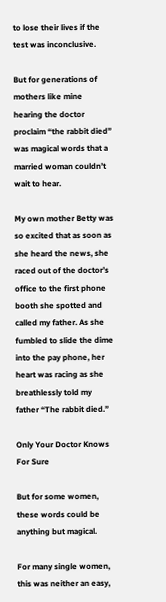to lose their lives if the test was inconclusive.

But for generations of mothers like mine hearing the doctor proclaim “the rabbit died” was magical words that a married woman couldn’t wait to hear.

My own mother Betty was so excited that as soon as she heard the news, she raced out of the doctor’s office to the first phone booth she spotted and called my father. As she fumbled to slide the dime into the pay phone, her heart was racing as she breathlessly told my father “The rabbit died.”

Only Your Doctor Knows For Sure

But for some women, these words could be anything but magical.

For many single women, this was neither an easy,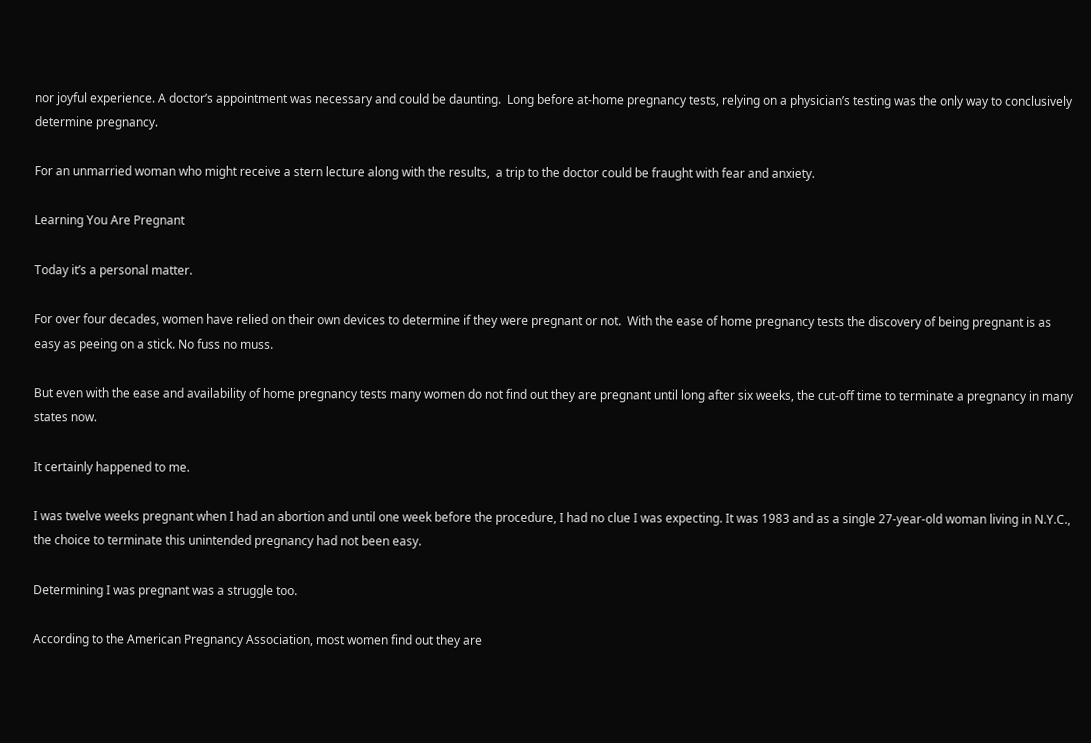nor joyful experience. A doctor’s appointment was necessary and could be daunting.  Long before at-home pregnancy tests, relying on a physician’s testing was the only way to conclusively determine pregnancy.

For an unmarried woman who might receive a stern lecture along with the results,  a trip to the doctor could be fraught with fear and anxiety.

Learning You Are Pregnant

Today it’s a personal matter.

For over four decades, women have relied on their own devices to determine if they were pregnant or not.  With the ease of home pregnancy tests the discovery of being pregnant is as easy as peeing on a stick. No fuss no muss.

But even with the ease and availability of home pregnancy tests many women do not find out they are pregnant until long after six weeks, the cut-off time to terminate a pregnancy in many states now.

It certainly happened to me.

I was twelve weeks pregnant when I had an abortion and until one week before the procedure, I had no clue I was expecting. It was 1983 and as a single 27-year-old woman living in N.Y.C., the choice to terminate this unintended pregnancy had not been easy.

Determining I was pregnant was a struggle too.

According to the American Pregnancy Association, most women find out they are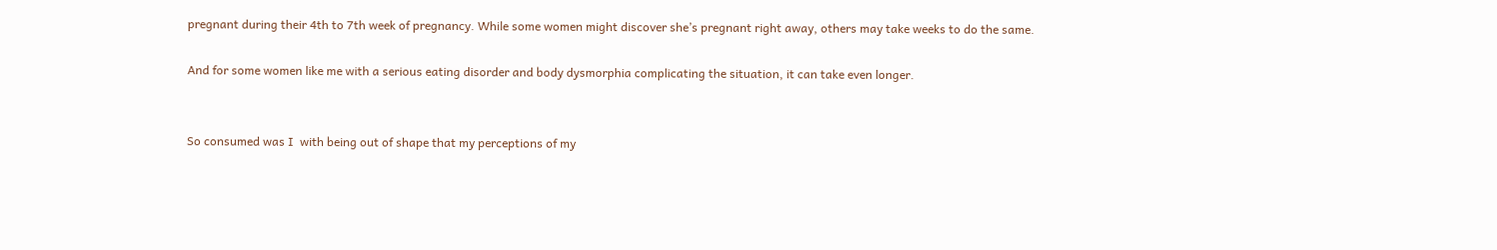pregnant during their 4th to 7th week of pregnancy. While some women might discover she’s pregnant right away, others may take weeks to do the same.

And for some women like me with a serious eating disorder and body dysmorphia complicating the situation, it can take even longer.


So consumed was I  with being out of shape that my perceptions of my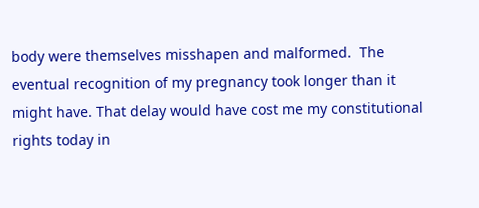body were themselves misshapen and malformed.  The eventual recognition of my pregnancy took longer than it might have. That delay would have cost me my constitutional rights today in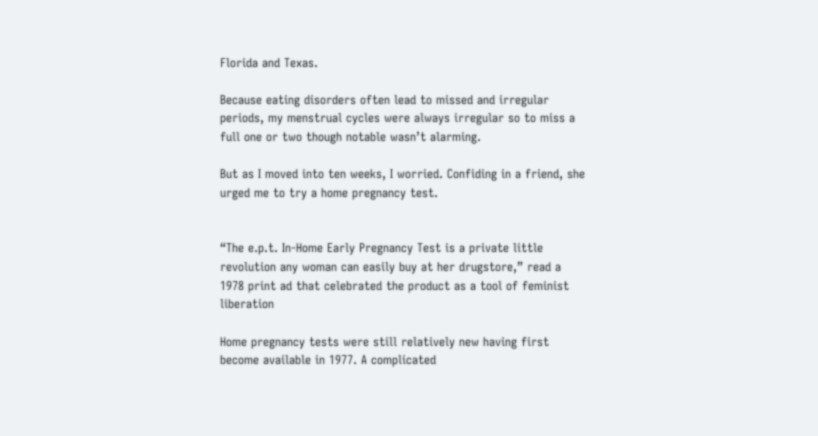Florida and Texas.

Because eating disorders often lead to missed and irregular periods, my menstrual cycles were always irregular so to miss a full one or two though notable wasn’t alarming.

But as I moved into ten weeks, I worried. Confiding in a friend, she urged me to try a home pregnancy test.


“The e.p.t. In-Home Early Pregnancy Test is a private little revolution any woman can easily buy at her drugstore,” read a 1978 print ad that celebrated the product as a tool of feminist liberation

Home pregnancy tests were still relatively new having first become available in 1977. A complicated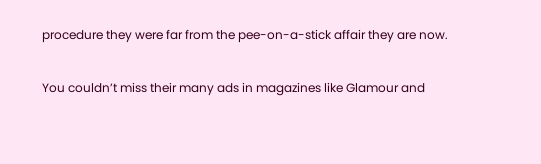procedure they were far from the pee-on-a-stick affair they are now.

You couldn’t miss their many ads in magazines like Glamour and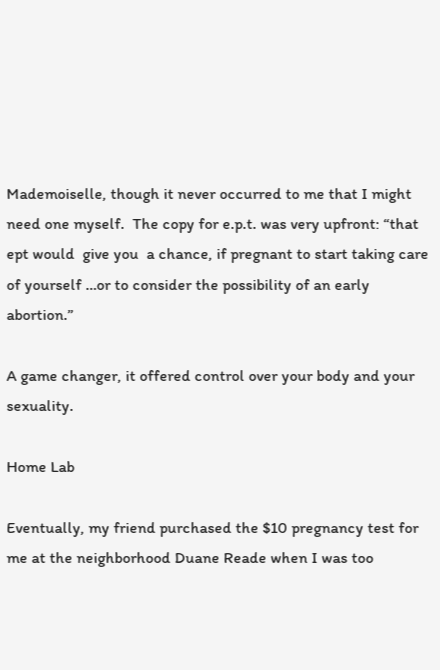Mademoiselle, though it never occurred to me that I might need one myself.  The copy for e.p.t. was very upfront: “that ept would  give you  a chance, if pregnant to start taking care of yourself …or to consider the possibility of an early abortion.”

A game changer, it offered control over your body and your sexuality.

Home Lab

Eventually, my friend purchased the $10 pregnancy test for me at the neighborhood Duane Reade when I was too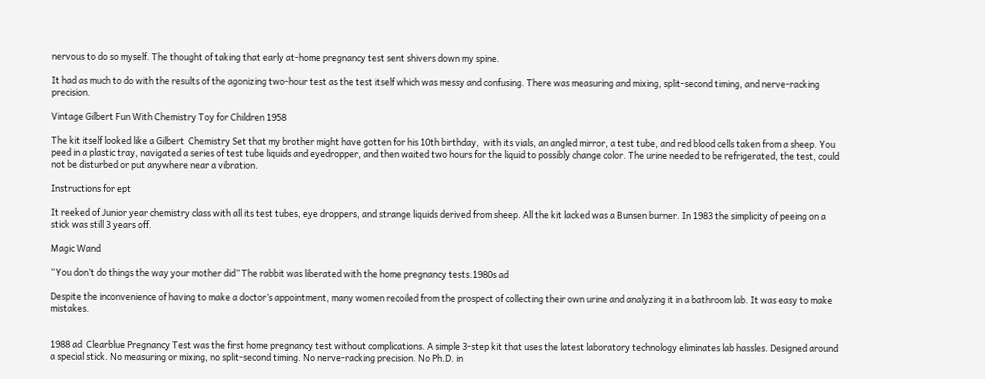nervous to do so myself. The thought of taking that early at-home pregnancy test sent shivers down my spine.

It had as much to do with the results of the agonizing two-hour test as the test itself which was messy and confusing. There was measuring and mixing, split-second timing, and nerve-racking precision.

Vintage Gilbert Fun With Chemistry Toy for Children 1958

The kit itself looked like a Gilbert  Chemistry Set that my brother might have gotten for his 10th birthday,  with its vials, an angled mirror, a test tube, and red blood cells taken from a sheep. You peed in a plastic tray, navigated a series of test tube liquids and eyedropper, and then waited two hours for the liquid to possibly change color. The urine needed to be refrigerated, the test, could not be disturbed or put anywhere near a vibration.

Instructions for ept

It reeked of Junior year chemistry class with all its test tubes, eye droppers, and strange liquids derived from sheep. All the kit lacked was a Bunsen burner. In 1983 the simplicity of peeing on a stick was still 3 years off.

Magic Wand

“You don’t do things the way your mother did” The rabbit was liberated with the home pregnancy tests.1980s ad

Despite the inconvenience of having to make a doctor’s appointment, many women recoiled from the prospect of collecting their own urine and analyzing it in a bathroom lab. It was easy to make mistakes.


1988 ad  Clearblue Pregnancy Test was the first home pregnancy test without complications. A simple 3-step kit that uses the latest laboratory technology eliminates lab hassles. Designed around a special stick. No measuring or mixing, no split-second timing. No nerve-racking precision. No Ph.D. in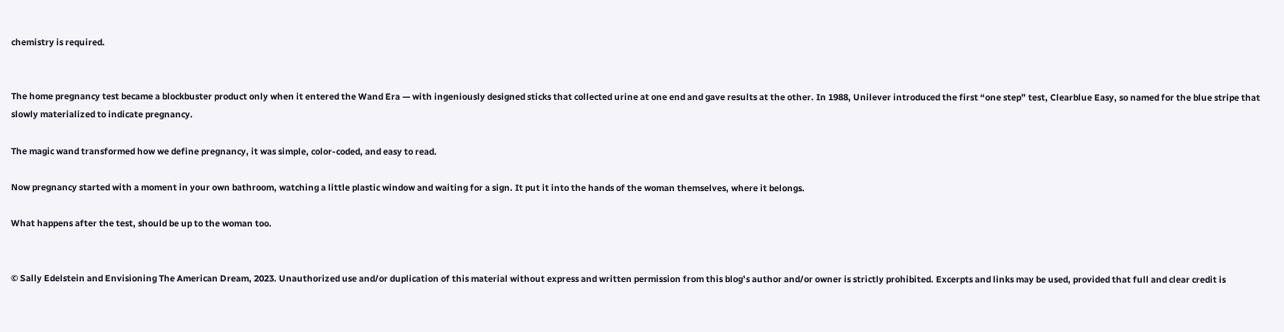chemistry is required.


The home pregnancy test became a blockbuster product only when it entered the Wand Era — with ingeniously designed sticks that collected urine at one end and gave results at the other. In 1988, Unilever introduced the first “one step” test, Clearblue Easy, so named for the blue stripe that slowly materialized to indicate pregnancy.

The magic wand transformed how we define pregnancy, it was simple, color-coded, and easy to read.

Now pregnancy started with a moment in your own bathroom, watching a little plastic window and waiting for a sign. It put it into the hands of the woman themselves, where it belongs.

What happens after the test, should be up to the woman too.


© Sally Edelstein and Envisioning The American Dream, 2023. Unauthorized use and/or duplication of this material without express and written permission from this blog’s author and/or owner is strictly prohibited. Excerpts and links may be used, provided that full and clear credit is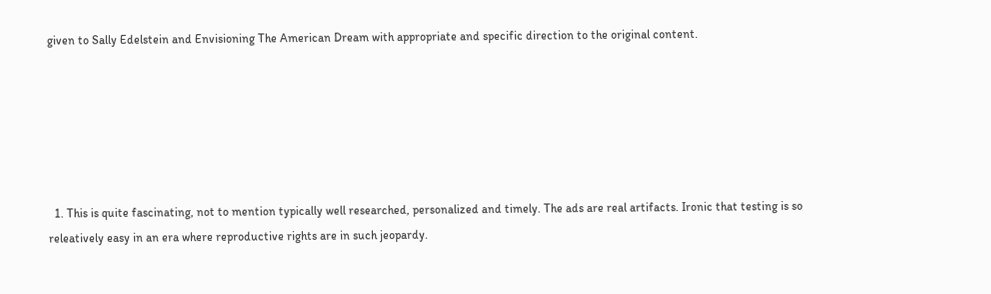given to Sally Edelstein and Envisioning The American Dream with appropriate and specific direction to the original content.






  1. This is quite fascinating, not to mention typically well researched, personalized and timely. The ads are real artifacts. Ironic that testing is so releatively easy in an era where reproductive rights are in such jeopardy.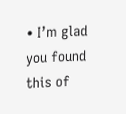• I’m glad you found this of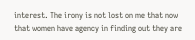interest. The irony is not lost on me that now that women have agency in finding out they are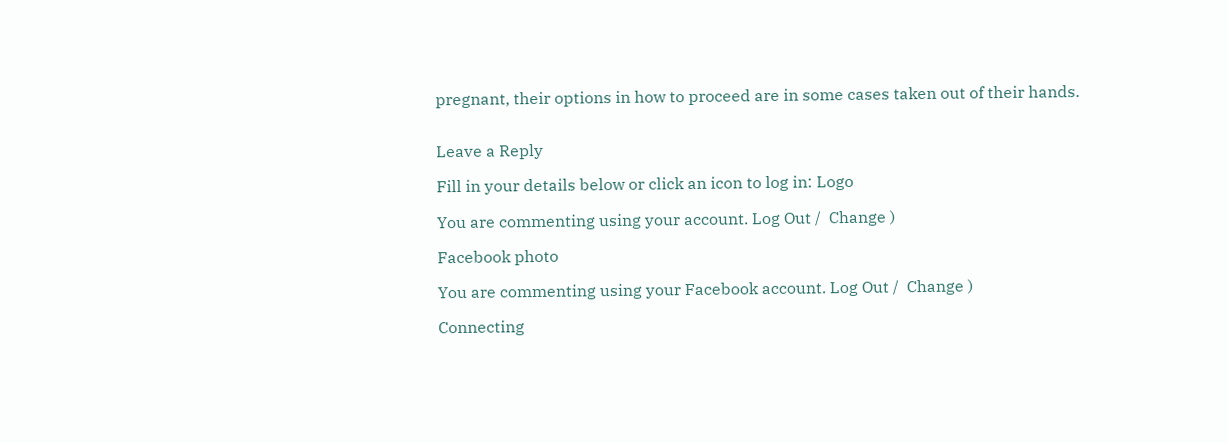pregnant, their options in how to proceed are in some cases taken out of their hands.


Leave a Reply

Fill in your details below or click an icon to log in: Logo

You are commenting using your account. Log Out /  Change )

Facebook photo

You are commenting using your Facebook account. Log Out /  Change )

Connecting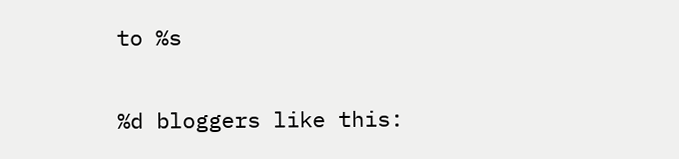to %s

%d bloggers like this: